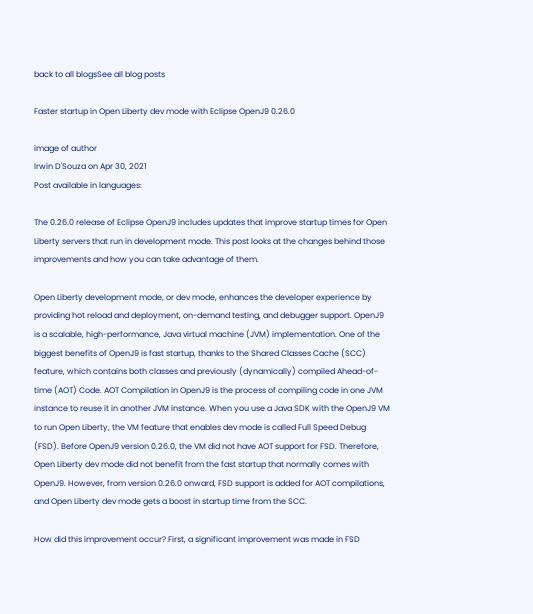back to all blogsSee all blog posts

Faster startup in Open Liberty dev mode with Eclipse OpenJ9 0.26.0

image of author
Irwin D'Souza on Apr 30, 2021
Post available in languages:

The 0.26.0 release of Eclipse OpenJ9 includes updates that improve startup times for Open Liberty servers that run in development mode. This post looks at the changes behind those improvements and how you can take advantage of them.

Open Liberty development mode, or dev mode, enhances the developer experience by providing hot reload and deployment, on-demand testing, and debugger support. OpenJ9 is a scalable, high-performance, Java virtual machine (JVM) implementation. One of the biggest benefits of OpenJ9 is fast startup, thanks to the Shared Classes Cache (SCC) feature, which contains both classes and previously (dynamically) compiled Ahead-of-time (AOT) Code. AOT Compilation in OpenJ9 is the process of compiling code in one JVM instance to reuse it in another JVM instance. When you use a Java SDK with the OpenJ9 VM to run Open Liberty, the VM feature that enables dev mode is called Full Speed Debug (FSD). Before OpenJ9 version 0.26.0, the VM did not have AOT support for FSD. Therefore, Open Liberty dev mode did not benefit from the fast startup that normally comes with OpenJ9. However, from version 0.26.0 onward, FSD support is added for AOT compilations, and Open Liberty dev mode gets a boost in startup time from the SCC.

How did this improvement occur? First, a significant improvement was made in FSD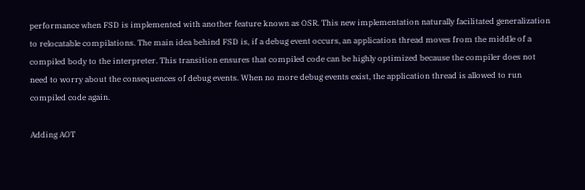performance when FSD is implemented with another feature known as OSR. This new implementation naturally facilitated generalization to relocatable compilations. The main idea behind FSD is, if a debug event occurs, an application thread moves from the middle of a compiled body to the interpreter. This transition ensures that compiled code can be highly optimized because the compiler does not need to worry about the consequences of debug events. When no more debug events exist, the application thread is allowed to run compiled code again.

Adding AOT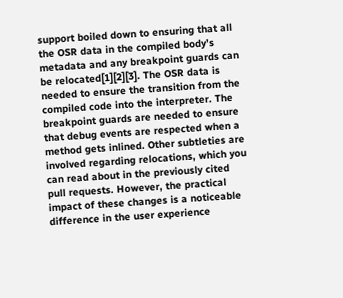support boiled down to ensuring that all the OSR data in the compiled body’s metadata and any breakpoint guards can be relocated[1][2][3]. The OSR data is needed to ensure the transition from the compiled code into the interpreter. The breakpoint guards are needed to ensure that debug events are respected when a method gets inlined. Other subtleties are involved regarding relocations, which you can read about in the previously cited pull requests. However, the practical impact of these changes is a noticeable difference in the user experience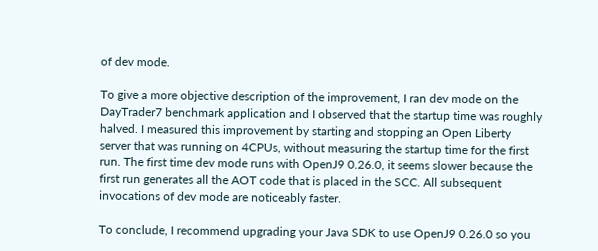of dev mode.

To give a more objective description of the improvement, I ran dev mode on the DayTrader7 benchmark application and I observed that the startup time was roughly halved. I measured this improvement by starting and stopping an Open Liberty server that was running on 4CPUs, without measuring the startup time for the first run. The first time dev mode runs with OpenJ9 0.26.0, it seems slower because the first run generates all the AOT code that is placed in the SCC. All subsequent invocations of dev mode are noticeably faster.

To conclude, I recommend upgrading your Java SDK to use OpenJ9 0.26.0 so you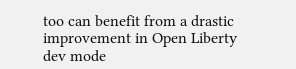too can benefit from a drastic improvement in Open Liberty dev mode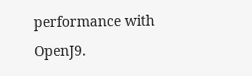performance with OpenJ9.